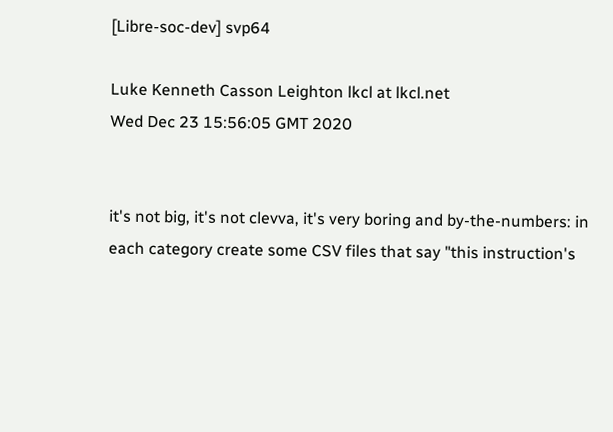[Libre-soc-dev] svp64

Luke Kenneth Casson Leighton lkcl at lkcl.net
Wed Dec 23 15:56:05 GMT 2020


it's not big, it's not clevva, it's very boring and by-the-numbers: in
each category create some CSV files that say "this instruction's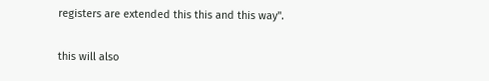registers are extended this this and this way".

this will also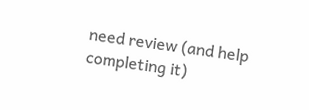need review (and help completing it)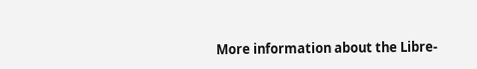More information about the Libre-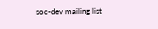soc-dev mailing list